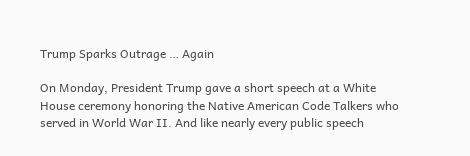Trump Sparks Outrage … Again

On Monday, President Trump gave a short speech at a White House ceremony honoring the Native American Code Talkers who served in World War II. And like nearly every public speech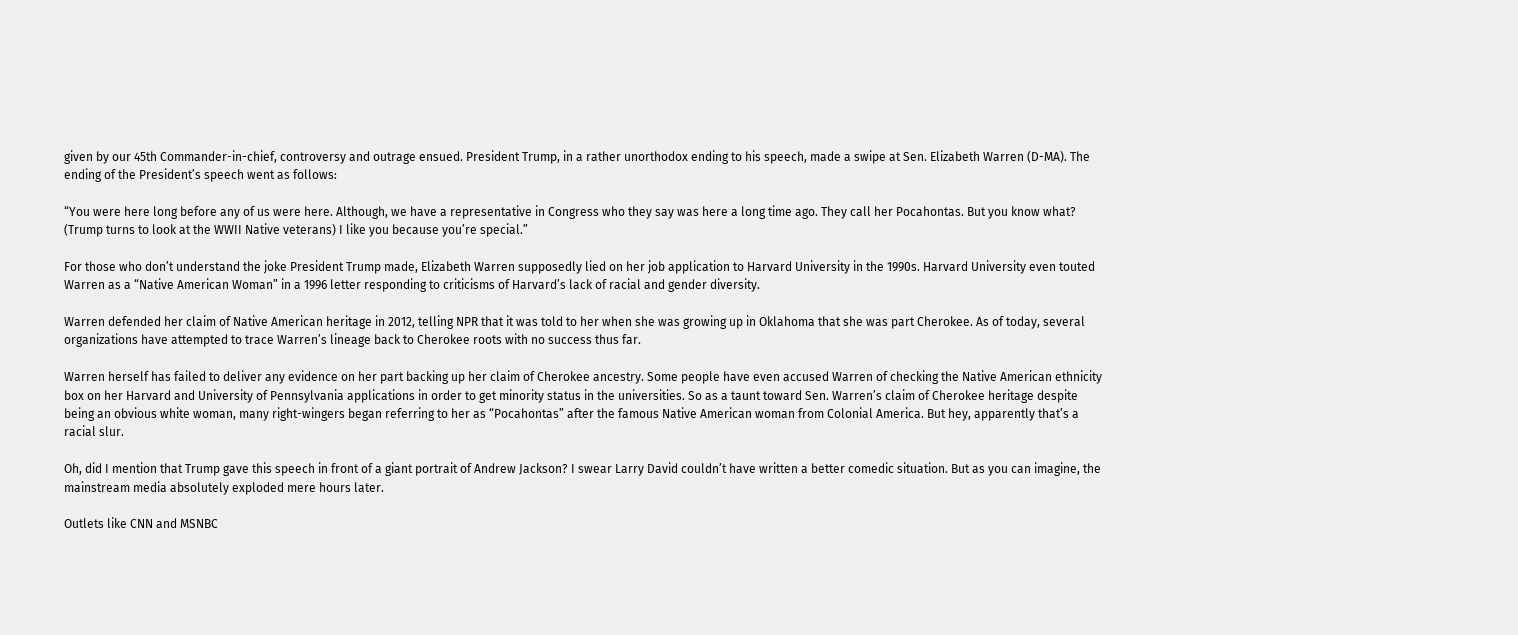given by our 45th Commander-in-chief, controversy and outrage ensued. President Trump, in a rather unorthodox ending to his speech, made a swipe at Sen. Elizabeth Warren (D-MA). The ending of the President’s speech went as follows:

“You were here long before any of us were here. Although, we have a representative in Congress who they say was here a long time ago. They call her Pocahontas. But you know what? (Trump turns to look at the WWII Native veterans) I like you because you’re special.”

For those who don’t understand the joke President Trump made, Elizabeth Warren supposedly lied on her job application to Harvard University in the 1990s. Harvard University even touted Warren as a “Native American Woman” in a 1996 letter responding to criticisms of Harvard’s lack of racial and gender diversity.

Warren defended her claim of Native American heritage in 2012, telling NPR that it was told to her when she was growing up in Oklahoma that she was part Cherokee. As of today, several organizations have attempted to trace Warren’s lineage back to Cherokee roots with no success thus far.

Warren herself has failed to deliver any evidence on her part backing up her claim of Cherokee ancestry. Some people have even accused Warren of checking the Native American ethnicity box on her Harvard and University of Pennsylvania applications in order to get minority status in the universities. So as a taunt toward Sen. Warren’s claim of Cherokee heritage despite being an obvious white woman, many right-wingers began referring to her as “Pocahontas” after the famous Native American woman from Colonial America. But hey, apparently that’s a racial slur.

Oh, did I mention that Trump gave this speech in front of a giant portrait of Andrew Jackson? I swear Larry David couldn’t have written a better comedic situation. But as you can imagine, the mainstream media absolutely exploded mere hours later.

Outlets like CNN and MSNBC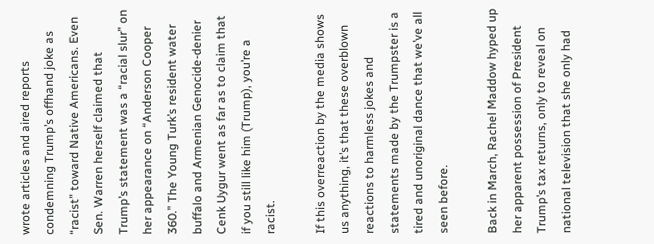wrote articles and aired reports condemning Trump’s offhand joke as “racist” toward Native Americans. Even Sen. Warren herself claimed that Trump’s statement was a “racial slur” on her appearance on “Anderson Cooper 360.” The Young Turk’s resident water buffalo and Armenian Genocide-denier Cenk Uygur went as far as to claim that if you still like him (Trump), you’re a racist.

If this overreaction by the media shows us anything, it’s that these overblown reactions to harmless jokes and statements made by the Trumpster is a tired and unoriginal dance that we’ve all seen before.

Back in March, Rachel Maddow hyped up her apparent possession of President Trump’s tax returns, only to reveal on national television that she only had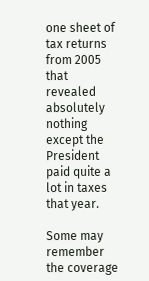one sheet of tax returns from 2005 that revealed absolutely nothing except the President paid quite a lot in taxes that year.

Some may remember the coverage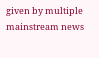given by multiple mainstream news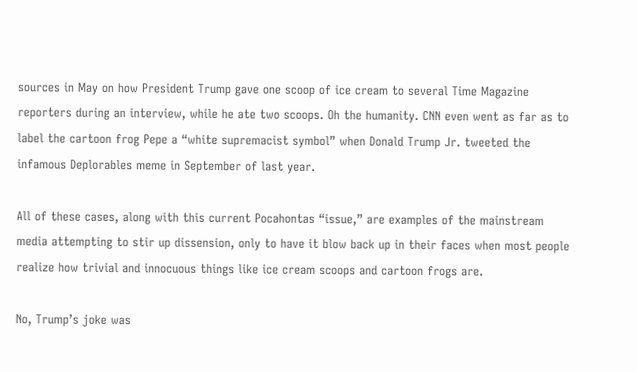sources in May on how President Trump gave one scoop of ice cream to several Time Magazine reporters during an interview, while he ate two scoops. Oh the humanity. CNN even went as far as to label the cartoon frog Pepe a “white supremacist symbol” when Donald Trump Jr. tweeted the infamous Deplorables meme in September of last year.

All of these cases, along with this current Pocahontas “issue,” are examples of the mainstream media attempting to stir up dissension, only to have it blow back up in their faces when most people realize how trivial and innocuous things like ice cream scoops and cartoon frogs are.

No, Trump’s joke was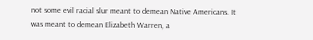not some evil racial slur meant to demean Native Americans. It was meant to demean Elizabeth Warren, a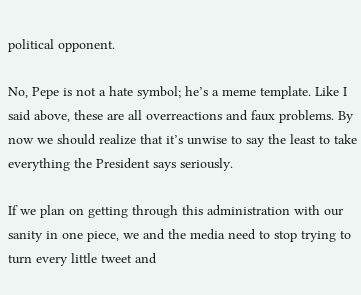political opponent.

No, Pepe is not a hate symbol; he’s a meme template. Like I said above, these are all overreactions and faux problems. By now we should realize that it’s unwise to say the least to take everything the President says seriously.

If we plan on getting through this administration with our sanity in one piece, we and the media need to stop trying to turn every little tweet and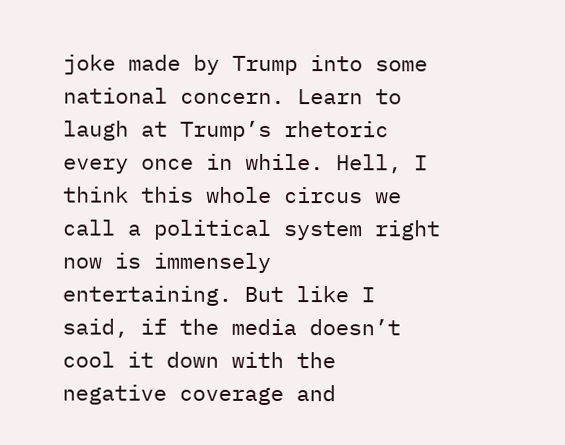joke made by Trump into some national concern. Learn to laugh at Trump’s rhetoric every once in while. Hell, I think this whole circus we call a political system right now is immensely entertaining. But like I said, if the media doesn’t cool it down with the negative coverage and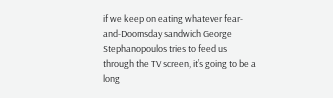if we keep on eating whatever fear-and-Doomsday sandwich George Stephanopoulos tries to feed us through the TV screen, it’s going to be a long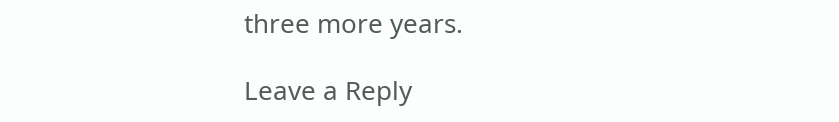three more years.

Leave a Reply